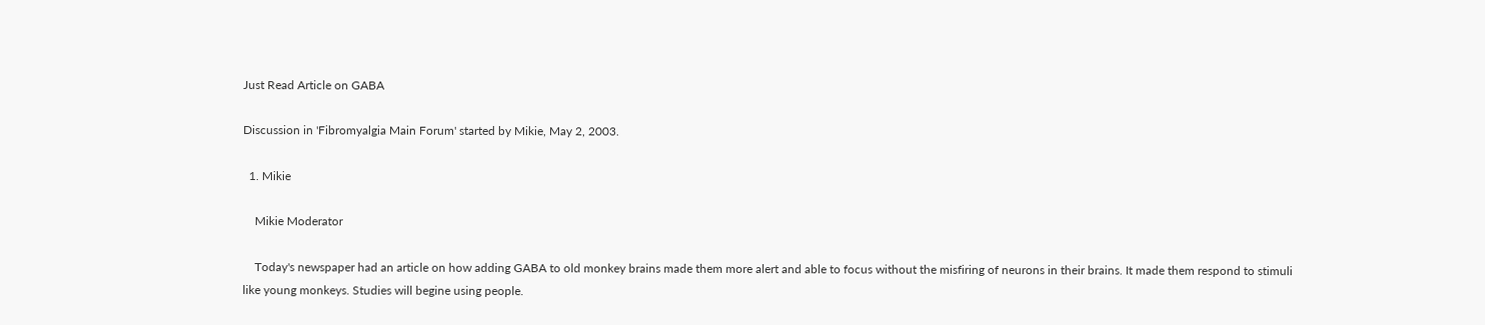Just Read Article on GABA

Discussion in 'Fibromyalgia Main Forum' started by Mikie, May 2, 2003.

  1. Mikie

    Mikie Moderator

    Today's newspaper had an article on how adding GABA to old monkey brains made them more alert and able to focus without the misfiring of neurons in their brains. It made them respond to stimuli like young monkeys. Studies will begine using people.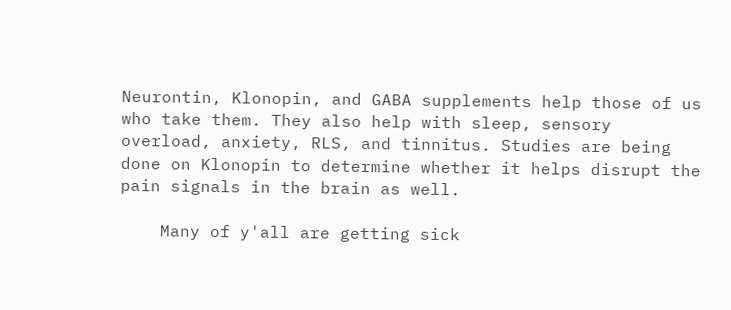Neurontin, Klonopin, and GABA supplements help those of us who take them. They also help with sleep, sensory overload, anxiety, RLS, and tinnitus. Studies are being done on Klonopin to determine whether it helps disrupt the pain signals in the brain as well.

    Many of y'all are getting sick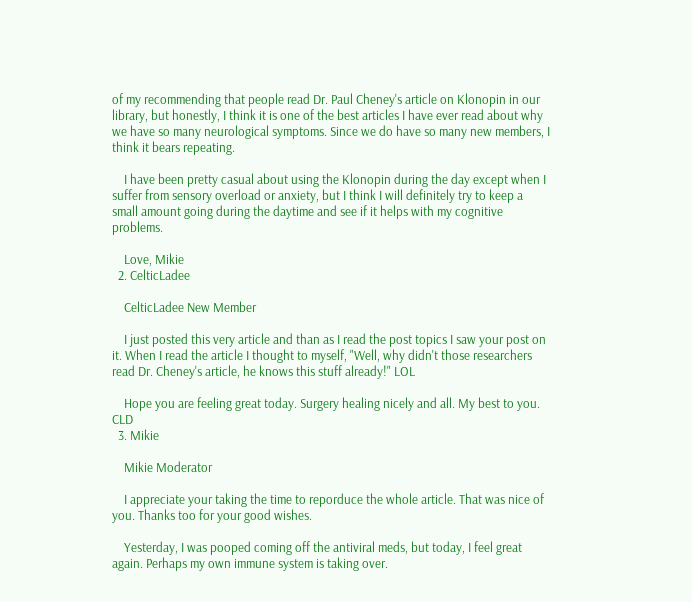of my recommending that people read Dr. Paul Cheney's article on Klonopin in our library, but honestly, I think it is one of the best articles I have ever read about why we have so many neurological symptoms. Since we do have so many new members, I think it bears repeating.

    I have been pretty casual about using the Klonopin during the day except when I suffer from sensory overload or anxiety, but I think I will definitely try to keep a small amount going during the daytime and see if it helps with my cognitive problems.

    Love, Mikie
  2. CelticLadee

    CelticLadee New Member

    I just posted this very article and than as I read the post topics I saw your post on it. When I read the article I thought to myself, "Well, why didn't those researchers read Dr. Cheney's article, he knows this stuff already!" LOL

    Hope you are feeling great today. Surgery healing nicely and all. My best to you. CLD
  3. Mikie

    Mikie Moderator

    I appreciate your taking the time to reporduce the whole article. That was nice of you. Thanks too for your good wishes.

    Yesterday, I was pooped coming off the antiviral meds, but today, I feel great again. Perhaps my own immune system is taking over.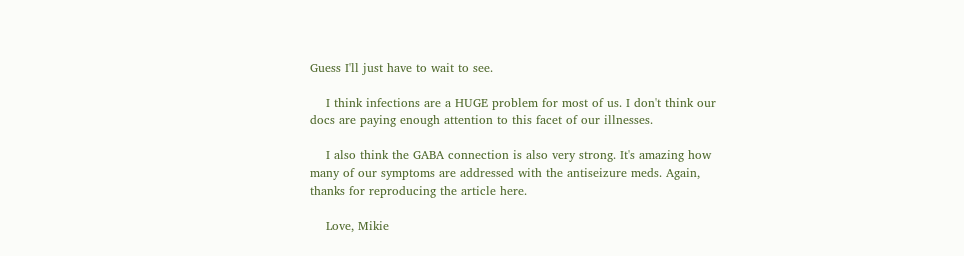Guess I'll just have to wait to see.

    I think infections are a HUGE problem for most of us. I don't think our docs are paying enough attention to this facet of our illnesses.

    I also think the GABA connection is also very strong. It's amazing how many of our symptoms are addressed with the antiseizure meds. Again, thanks for reproducing the article here.

    Love, Mikie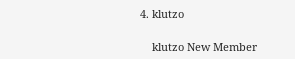4. klutzo

    klutzo New Member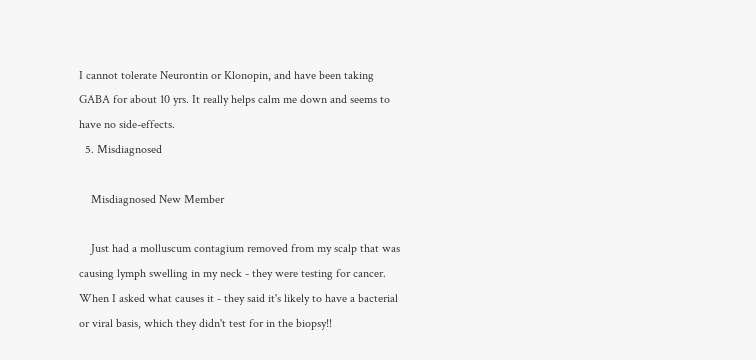I cannot tolerate Neurontin or Klonopin, and have been taking GABA for about 10 yrs. It really helps calm me down and seems to have no side-effects.
  5. Misdiagnosed

    Misdiagnosed New Member

    Just had a molluscum contagium removed from my scalp that was causing lymph swelling in my neck - they were testing for cancer. When I asked what causes it - they said it's likely to have a bacterial or viral basis, which they didn't test for in the biopsy!!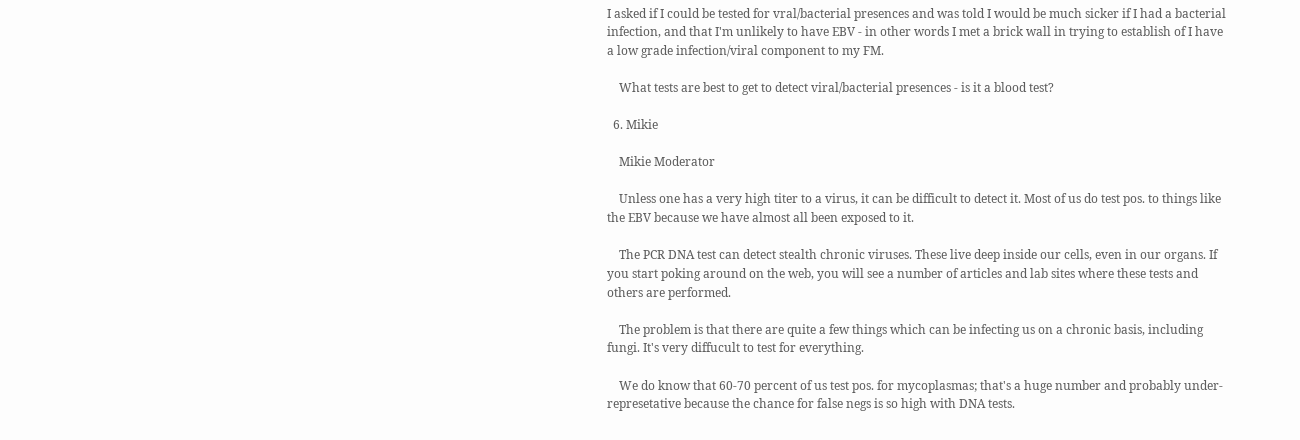I asked if I could be tested for vral/bacterial presences and was told I would be much sicker if I had a bacterial infection, and that I'm unlikely to have EBV - in other words I met a brick wall in trying to establish of I have a low grade infection/viral component to my FM.

    What tests are best to get to detect viral/bacterial presences - is it a blood test?

  6. Mikie

    Mikie Moderator

    Unless one has a very high titer to a virus, it can be difficult to detect it. Most of us do test pos. to things like the EBV because we have almost all been exposed to it.

    The PCR DNA test can detect stealth chronic viruses. These live deep inside our cells, even in our organs. If you start poking around on the web, you will see a number of articles and lab sites where these tests and others are performed.

    The problem is that there are quite a few things which can be infecting us on a chronic basis, including fungi. It's very diffucult to test for everything.

    We do know that 60-70 percent of us test pos. for mycoplasmas; that's a huge number and probably under-represetative because the chance for false negs is so high with DNA tests.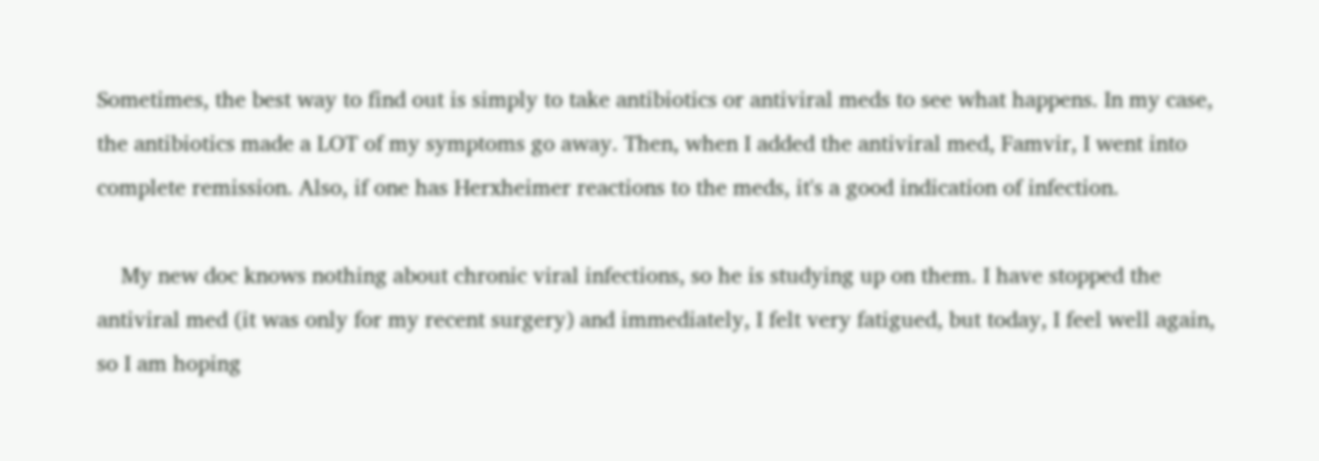Sometimes, the best way to find out is simply to take antibiotics or antiviral meds to see what happens. In my case, the antibiotics made a LOT of my symptoms go away. Then, when I added the antiviral med, Famvir, I went into complete remission. Also, if one has Herxheimer reactions to the meds, it's a good indication of infection.

    My new doc knows nothing about chronic viral infections, so he is studying up on them. I have stopped the antiviral med (it was only for my recent surgery) and immediately, I felt very fatigued, but today, I feel well again, so I am hoping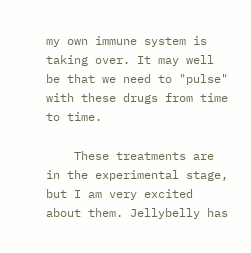my own immune system is taking over. It may well be that we need to "pulse" with these drugs from time to time.

    These treatments are in the experimental stage, but I am very excited about them. Jellybelly has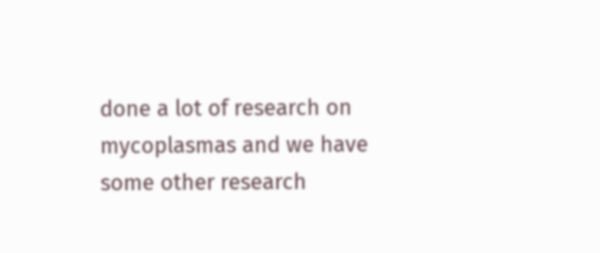done a lot of research on mycoplasmas and we have some other research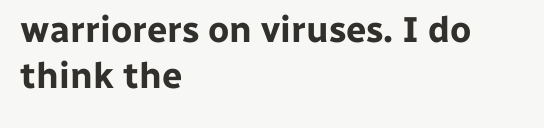warriorers on viruses. I do think the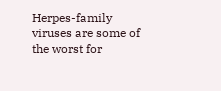Herpes-family viruses are some of the worst for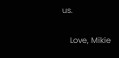us.

    Love, Mikie